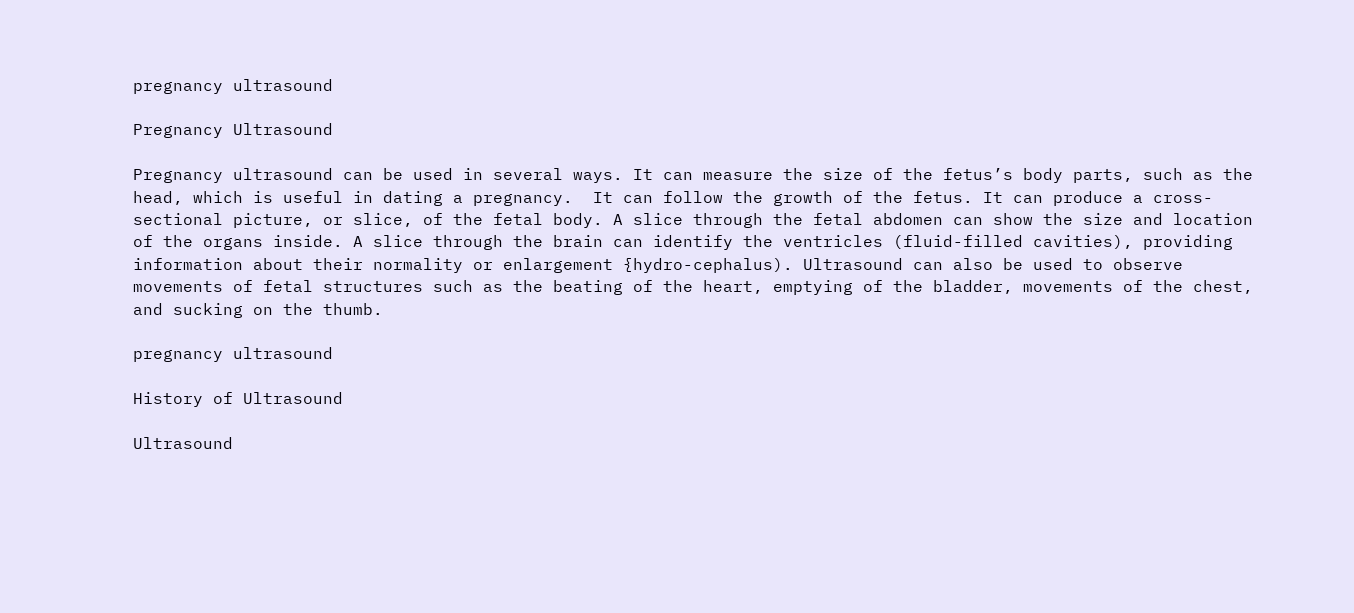pregnancy ultrasound

Pregnancy Ultrasound

Pregnancy ultrasound can be used in several ways. It can measure the size of the fetus’s body parts, such as the head, which is useful in dating a pregnancy.  It can follow the growth of the fetus. It can produce a cross-sectional picture, or slice, of the fetal body. A slice through the fetal abdomen can show the size and location of the organs inside. A slice through the brain can identify the ventricles (fluid-filled cavities), providing information about their normality or enlargement {hydro-cephalus). Ultrasound can also be used to observe movements of fetal structures such as the beating of the heart, emptying of the bladder, movements of the chest, and sucking on the thumb.

pregnancy ultrasound

History of Ultrasound

Ultrasound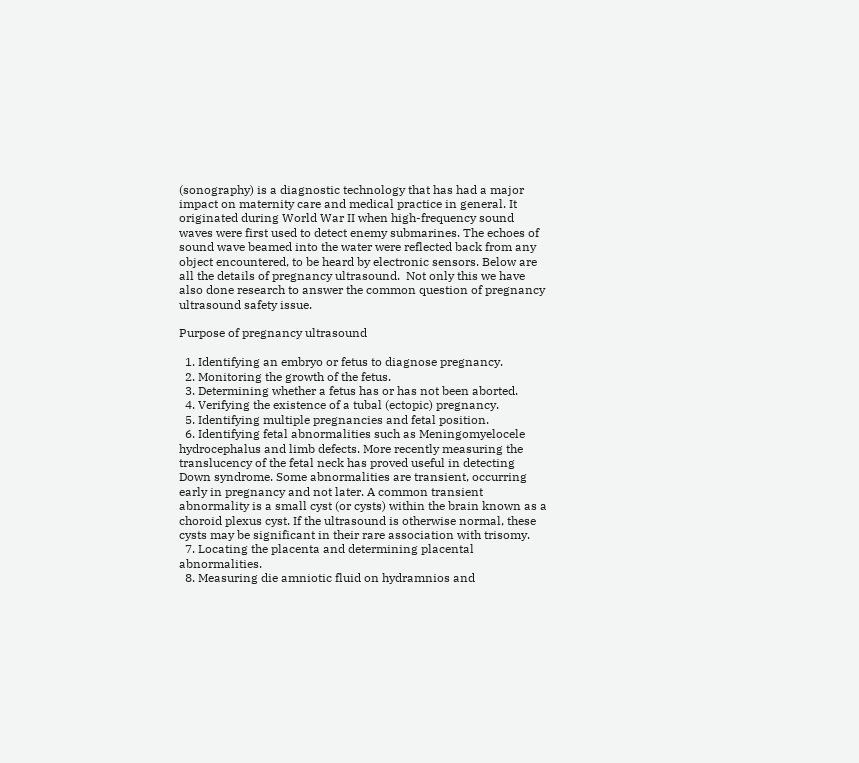(sonography) is a diagnostic technology that has had a major impact on maternity care and medical practice in general. It originated during World War II when high-frequency sound waves were first used to detect enemy submarines. The echoes of sound wave beamed into the water were reflected back from any object encountered, to be heard by electronic sensors. Below are all the details of pregnancy ultrasound.  Not only this we have also done research to answer the common question of pregnancy ultrasound safety issue.

Purpose of pregnancy ultrasound

  1. Identifying an embryo or fetus to diagnose pregnancy.
  2. Monitoring the growth of the fetus.
  3. Determining whether a fetus has or has not been aborted.
  4. Verifying the existence of a tubal (ectopic) pregnancy.
  5. Identifying multiple pregnancies and fetal position.
  6. Identifying fetal abnormalities such as Meningomyelocele hydrocephalus and limb defects. More recently measuring the translucency of the fetal neck has proved useful in detecting Down syndrome. Some abnormalities are transient, occurring early in pregnancy and not later. A common transient abnormality is a small cyst (or cysts) within the brain known as a choroid plexus cyst. If the ultrasound is otherwise normal, these cysts may be significant in their rare association with trisomy.
  7. Locating the placenta and determining placental abnormalities.
  8. Measuring die amniotic fluid on hydramnios and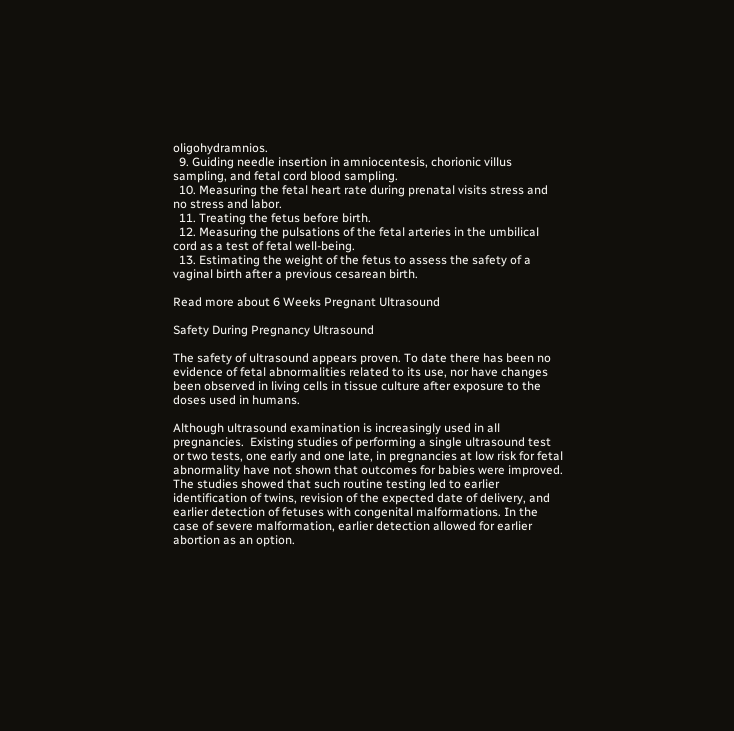oligohydramnios.
  9. Guiding needle insertion in amniocentesis, chorionic villus sampling, and fetal cord blood sampling.
  10. Measuring the fetal heart rate during prenatal visits stress and no stress and labor.
  11. Treating the fetus before birth.
  12. Measuring the pulsations of the fetal arteries in the umbilical cord as a test of fetal well-being.
  13. Estimating the weight of the fetus to assess the safety of a vaginal birth after a previous cesarean birth.

Read more about 6 Weeks Pregnant Ultrasound

Safety During Pregnancy Ultrasound

The safety of ultrasound appears proven. To date there has been no evidence of fetal abnormalities related to its use, nor have changes been observed in living cells in tissue culture after exposure to the doses used in humans.

Although ultrasound examination is increasingly used in all pregnancies.  Existing studies of performing a single ultrasound test or two tests, one early and one late, in pregnancies at low risk for fetal abnormality have not shown that outcomes for babies were improved. The studies showed that such routine testing led to earlier identification of twins, revision of the expected date of delivery, and earlier detection of fetuses with congenital malformations. In the case of severe malformation, earlier detection allowed for earlier abortion as an option.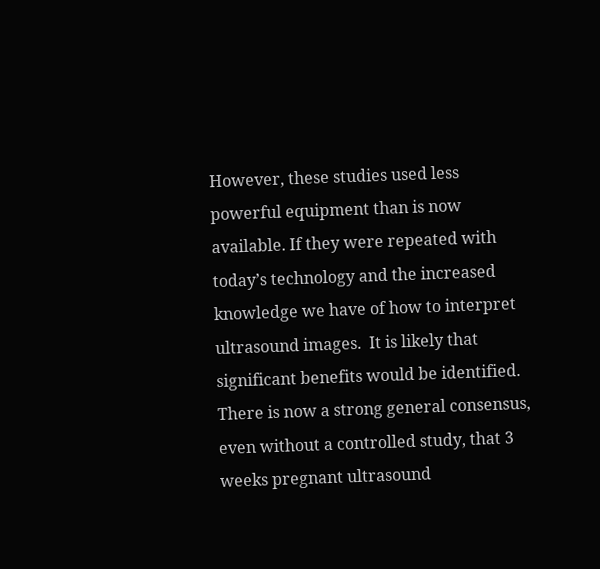However, these studies used less powerful equipment than is now available. If they were repeated with today’s technology and the increased knowledge we have of how to interpret ultrasound images.  It is likely that significant benefits would be identified. There is now a strong general consensus, even without a controlled study, that 3 weeks pregnant ultrasound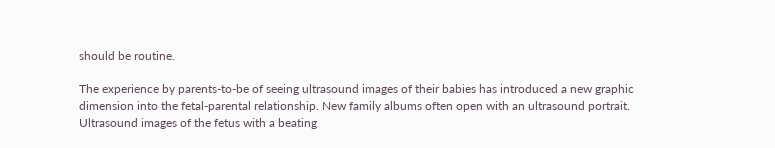should be routine.

The experience by parents-to-be of seeing ultrasound images of their babies has introduced a new graphic dimension into the fetal-parental relationship. New family albums often open with an ultrasound portrait. Ultrasound images of the fetus with a beating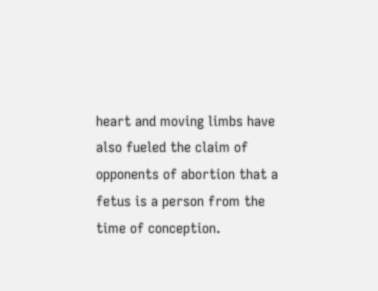heart and moving limbs have also fueled the claim of opponents of abortion that a fetus is a person from the time of conception.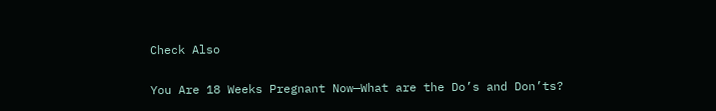Check Also

You Are 18 Weeks Pregnant Now—What are the Do’s and Don’ts?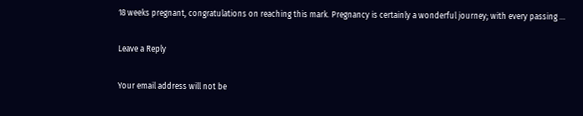18 weeks pregnant, congratulations on reaching this mark. Pregnancy is certainly a wonderful journey; with every passing …

Leave a Reply

Your email address will not be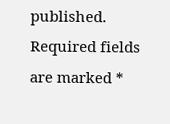published. Required fields are marked *